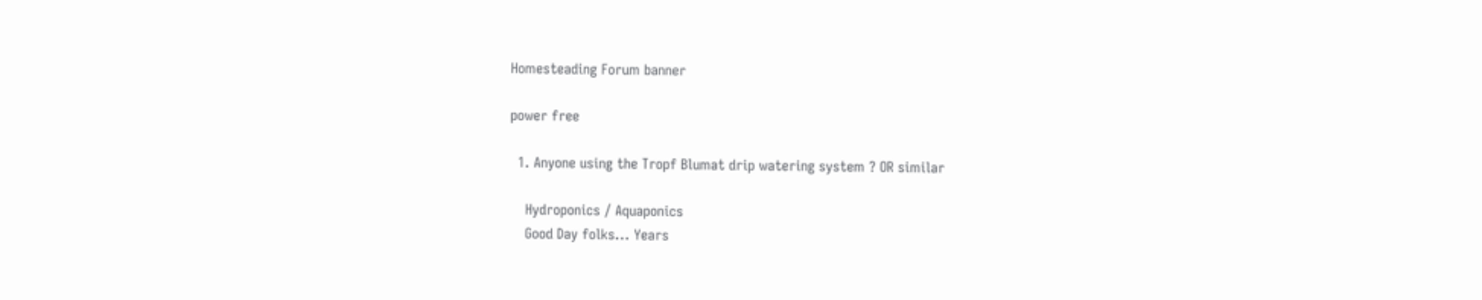Homesteading Forum banner

power free

  1. Anyone using the Tropf Blumat drip watering system ? OR similar

    Hydroponics / Aquaponics
    Good Day folks... Years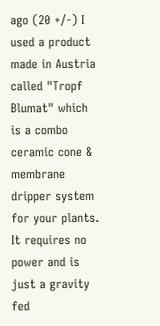ago (20 +/-) I used a product made in Austria called "Tropf Blumat" which is a combo ceramic cone & membrane dripper system for your plants. It requires no power and is just a gravity fed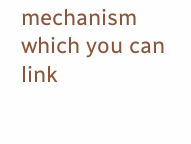mechanism which you can link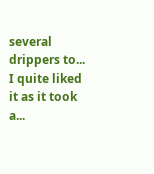several drippers to... I quite liked it as it took a...